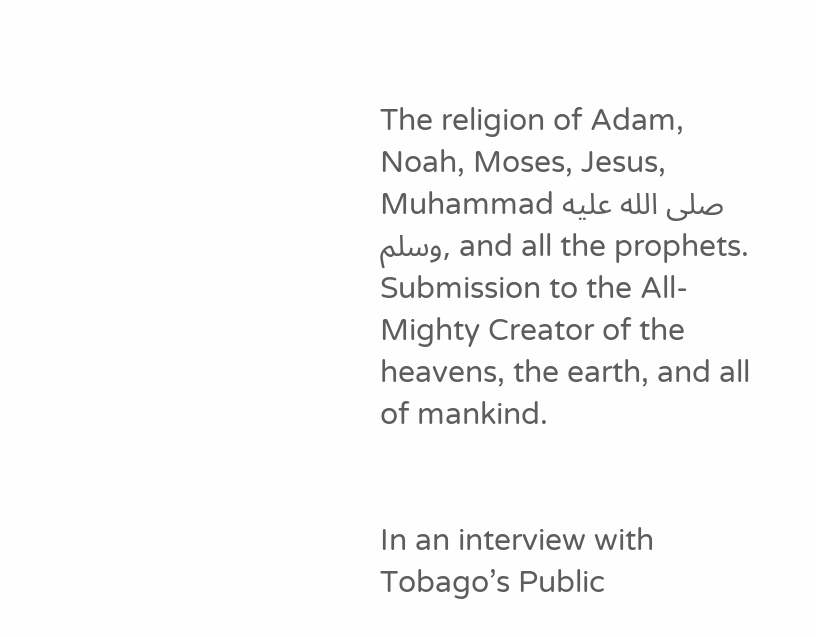The religion of Adam, Noah, Moses, Jesus, Muhammad صلى الله عليه وسلم, and all the prophets. Submission to the All-Mighty Creator of the heavens, the earth, and all of mankind.


In an interview with Tobago’s Public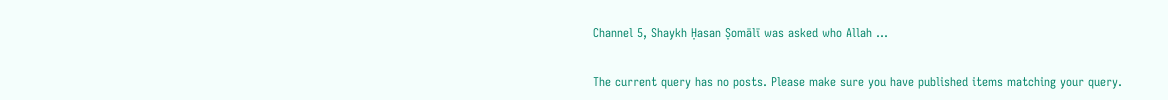Channel 5, Shaykh Ḥasan Ṣomālī was asked who Allah …


The current query has no posts. Please make sure you have published items matching your query.